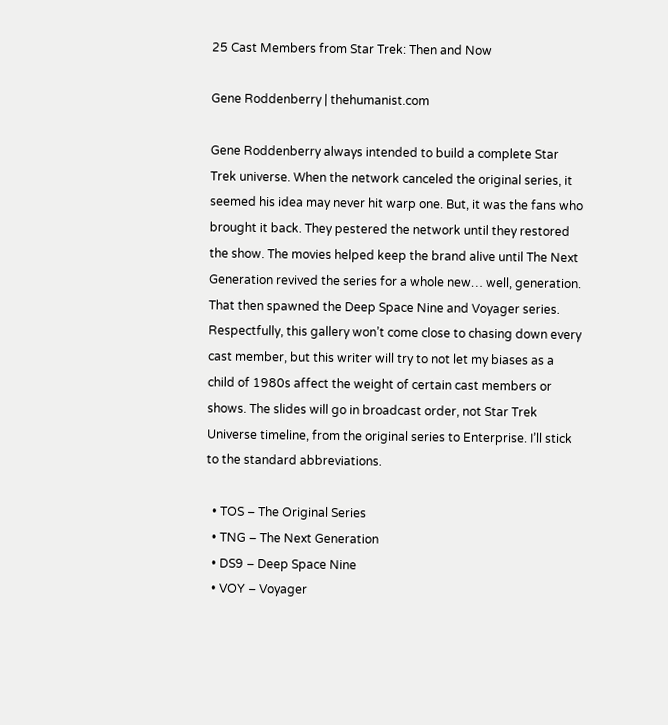25 Cast Members from Star Trek: Then and Now

Gene Roddenberry | thehumanist.com

Gene Roddenberry always intended to build a complete Star Trek universe. When the network canceled the original series, it seemed his idea may never hit warp one. But, it was the fans who brought it back. They pestered the network until they restored the show. The movies helped keep the brand alive until The Next Generation revived the series for a whole new… well, generation. That then spawned the Deep Space Nine and Voyager series. Respectfully, this gallery won’t come close to chasing down every cast member, but this writer will try to not let my biases as a child of 1980s affect the weight of certain cast members or shows. The slides will go in broadcast order, not Star Trek Universe timeline, from the original series to Enterprise. I’ll stick to the standard abbreviations.

  • TOS – The Original Series
  • TNG – The Next Generation
  • DS9 – Deep Space Nine
  • VOY – Voyager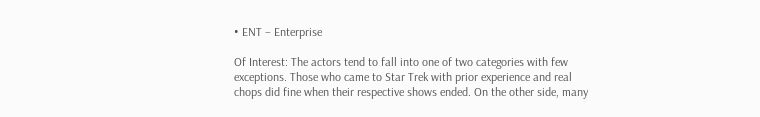• ENT – Enterprise

Of Interest: The actors tend to fall into one of two categories with few exceptions. Those who came to Star Trek with prior experience and real chops did fine when their respective shows ended. On the other side, many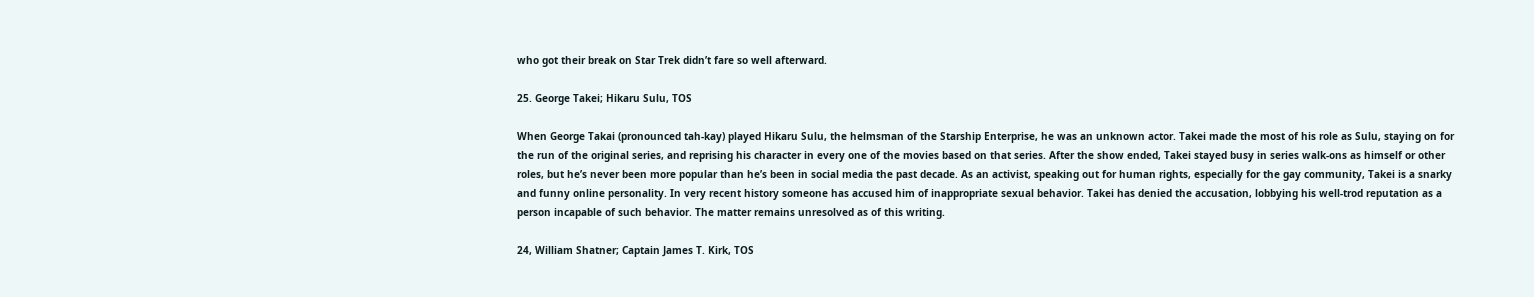who got their break on Star Trek didn’t fare so well afterward.

25. George Takei; Hikaru Sulu, TOS

When George Takai (pronounced tah-kay) played Hikaru Sulu, the helmsman of the Starship Enterprise, he was an unknown actor. Takei made the most of his role as Sulu, staying on for the run of the original series, and reprising his character in every one of the movies based on that series. After the show ended, Takei stayed busy in series walk-ons as himself or other roles, but he’s never been more popular than he’s been in social media the past decade. As an activist, speaking out for human rights, especially for the gay community, Takei is a snarky and funny online personality. In very recent history someone has accused him of inappropriate sexual behavior. Takei has denied the accusation, lobbying his well-trod reputation as a person incapable of such behavior. The matter remains unresolved as of this writing.

24, William Shatner; Captain James T. Kirk, TOS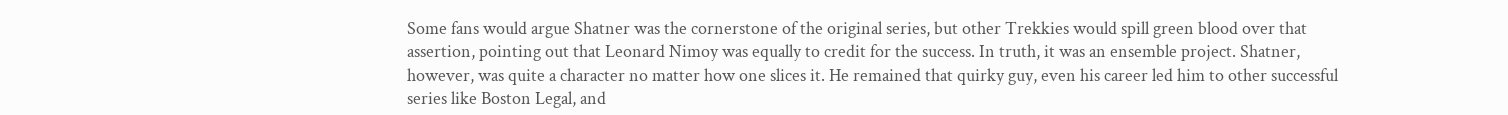Some fans would argue Shatner was the cornerstone of the original series, but other Trekkies would spill green blood over that assertion, pointing out that Leonard Nimoy was equally to credit for the success. In truth, it was an ensemble project. Shatner, however, was quite a character no matter how one slices it. He remained that quirky guy, even his career led him to other successful series like Boston Legal, and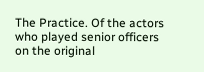The Practice. Of the actors who played senior officers on the original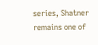series, Shatner remains one of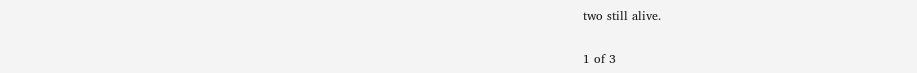two still alive.

1 of 3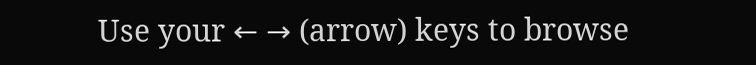Use your ← → (arrow) keys to browse